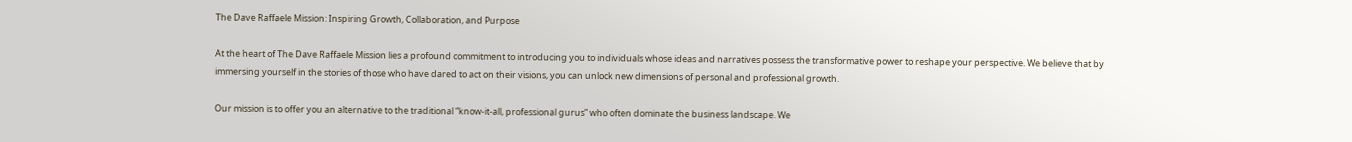The Dave Raffaele Mission: Inspiring Growth, Collaboration, and Purpose

At the heart of The Dave Raffaele Mission lies a profound commitment to introducing you to individuals whose ideas and narratives possess the transformative power to reshape your perspective. We believe that by immersing yourself in the stories of those who have dared to act on their visions, you can unlock new dimensions of personal and professional growth.

Our mission is to offer you an alternative to the traditional “know-it-all, professional gurus” who often dominate the business landscape. We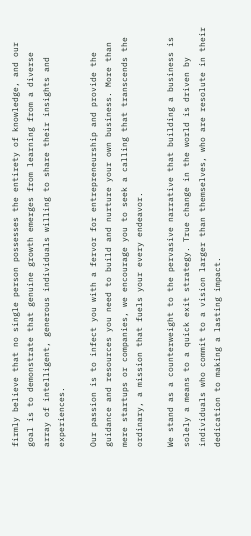firmly believe that no single person possesses the entirety of knowledge, and our goal is to demonstrate that genuine growth emerges from learning from a diverse array of intelligent, generous individuals willing to share their insights and experiences.

Our passion is to infect you with a fervor for entrepreneurship and provide the guidance and resources you need to build and nurture your own business. More than mere startups or companies, we encourage you to seek a calling that transcends the ordinary, a mission that fuels your every endeavor.

We stand as a counterweight to the pervasive narrative that building a business is solely a means to a quick exit strategy. True change in the world is driven by individuals who commit to a vision larger than themselves, who are resolute in their dedication to making a lasting impact.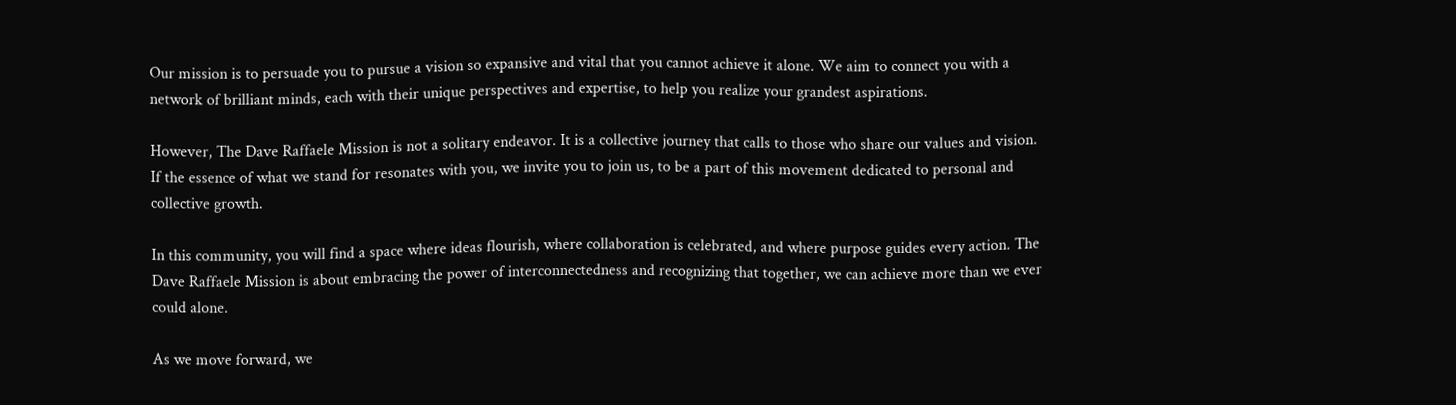Our mission is to persuade you to pursue a vision so expansive and vital that you cannot achieve it alone. We aim to connect you with a network of brilliant minds, each with their unique perspectives and expertise, to help you realize your grandest aspirations.

However, The Dave Raffaele Mission is not a solitary endeavor. It is a collective journey that calls to those who share our values and vision. If the essence of what we stand for resonates with you, we invite you to join us, to be a part of this movement dedicated to personal and collective growth.

In this community, you will find a space where ideas flourish, where collaboration is celebrated, and where purpose guides every action. The Dave Raffaele Mission is about embracing the power of interconnectedness and recognizing that together, we can achieve more than we ever could alone.

As we move forward, we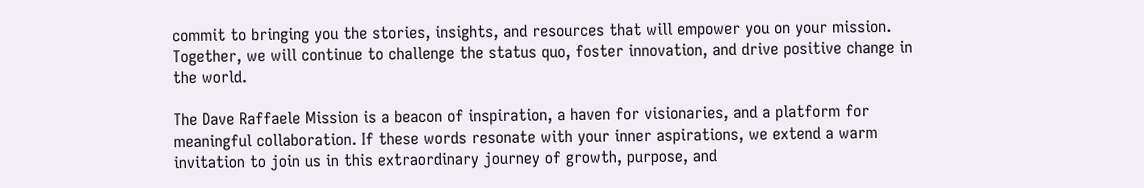commit to bringing you the stories, insights, and resources that will empower you on your mission. Together, we will continue to challenge the status quo, foster innovation, and drive positive change in the world.

The Dave Raffaele Mission is a beacon of inspiration, a haven for visionaries, and a platform for meaningful collaboration. If these words resonate with your inner aspirations, we extend a warm invitation to join us in this extraordinary journey of growth, purpose, and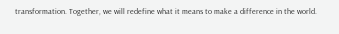transformation. Together, we will redefine what it means to make a difference in the world.